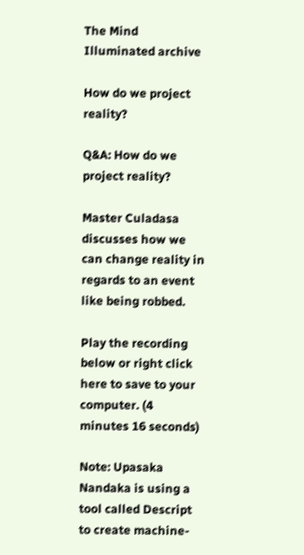The Mind Illuminated archive

How do we project reality?

Q&A: How do we project reality?

Master Culadasa discusses how we can change reality in regards to an event like being robbed.

Play the recording below or right click here to save to your computer. (4 minutes 16 seconds)

Note: Upasaka Nandaka is using a tool called Descript to create machine-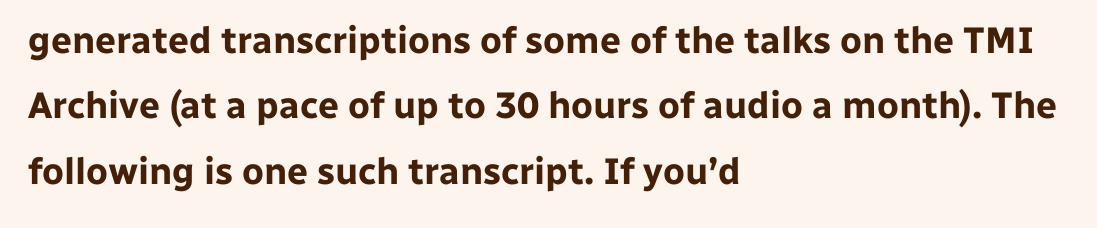generated transcriptions of some of the talks on the TMI Archive (at a pace of up to 30 hours of audio a month). The following is one such transcript. If you’d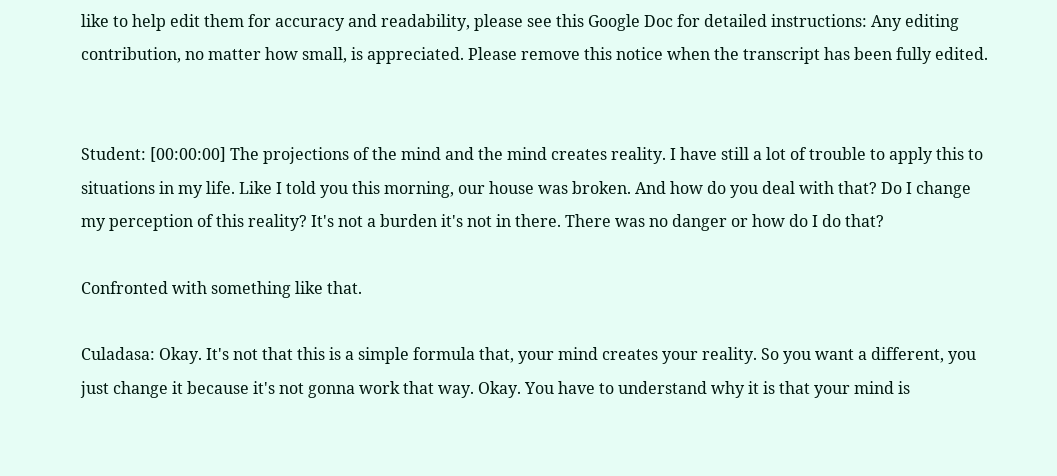like to help edit them for accuracy and readability, please see this Google Doc for detailed instructions: Any editing contribution, no matter how small, is appreciated. Please remove this notice when the transcript has been fully edited.


Student: [00:00:00] The projections of the mind and the mind creates reality. I have still a lot of trouble to apply this to situations in my life. Like I told you this morning, our house was broken. And how do you deal with that? Do I change my perception of this reality? It's not a burden it's not in there. There was no danger or how do I do that?

Confronted with something like that.

Culadasa: Okay. It's not that this is a simple formula that, your mind creates your reality. So you want a different, you just change it because it's not gonna work that way. Okay. You have to understand why it is that your mind is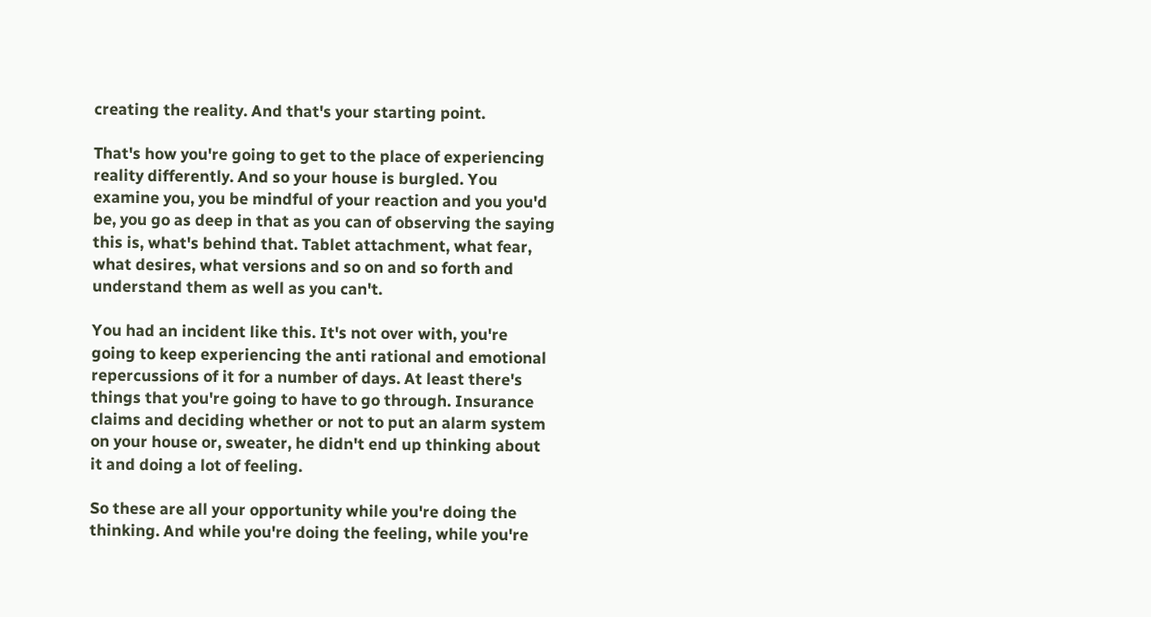creating the reality. And that's your starting point.

That's how you're going to get to the place of experiencing reality differently. And so your house is burgled. You examine you, you be mindful of your reaction and you you'd be, you go as deep in that as you can of observing the saying this is, what's behind that. Tablet attachment, what fear, what desires, what versions and so on and so forth and understand them as well as you can't.

You had an incident like this. It's not over with, you're going to keep experiencing the anti rational and emotional repercussions of it for a number of days. At least there's things that you're going to have to go through. Insurance claims and deciding whether or not to put an alarm system on your house or, sweater, he didn't end up thinking about it and doing a lot of feeling.

So these are all your opportunity while you're doing the thinking. And while you're doing the feeling, while you're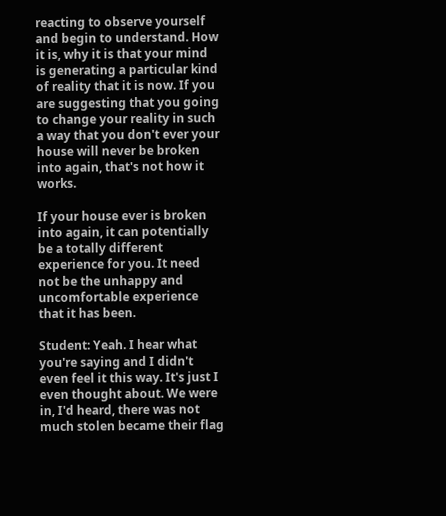reacting to observe yourself and begin to understand. How it is, why it is that your mind is generating a particular kind of reality that it is now. If you are suggesting that you going to change your reality in such a way that you don't ever your house will never be broken into again, that's not how it works.

If your house ever is broken into again, it can potentially be a totally different experience for you. It need not be the unhappy and uncomfortable experience that it has been.

Student: Yeah. I hear what you're saying and I didn't even feel it this way. It's just I even thought about. We were in, I'd heard, there was not much stolen became their flag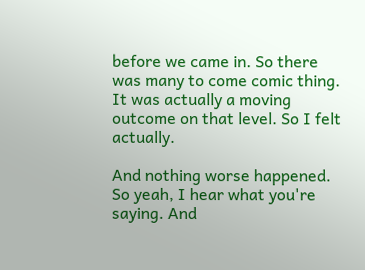before we came in. So there was many to come comic thing. It was actually a moving outcome on that level. So I felt actually.

And nothing worse happened. So yeah, I hear what you're saying. And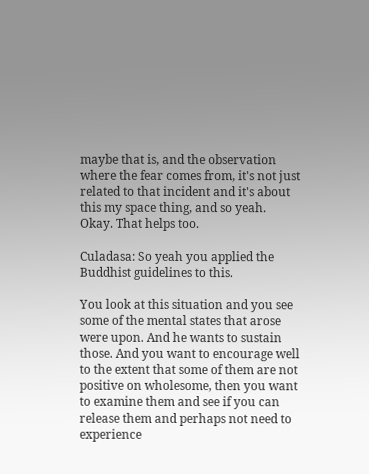maybe that is, and the observation where the fear comes from, it's not just related to that incident and it's about this my space thing, and so yeah. Okay. That helps too.

Culadasa: So yeah you applied the Buddhist guidelines to this.

You look at this situation and you see some of the mental states that arose were upon. And he wants to sustain those. And you want to encourage well to the extent that some of them are not positive on wholesome, then you want to examine them and see if you can release them and perhaps not need to experience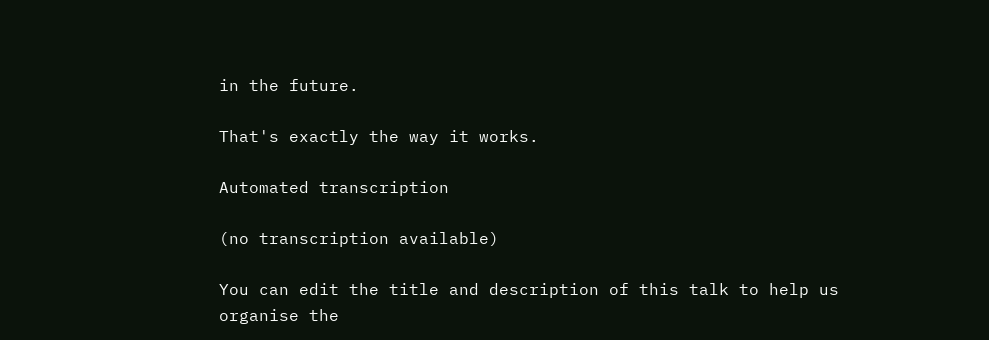in the future.

That's exactly the way it works.

Automated transcription

(no transcription available)

You can edit the title and description of this talk to help us organise the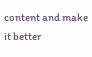content and make it better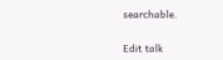searchable.

Edit talk